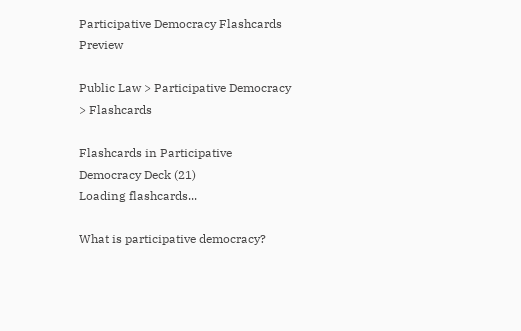Participative Democracy Flashcards Preview

Public Law > Participative Democracy > Flashcards

Flashcards in Participative Democracy Deck (21)
Loading flashcards...

What is participative democracy?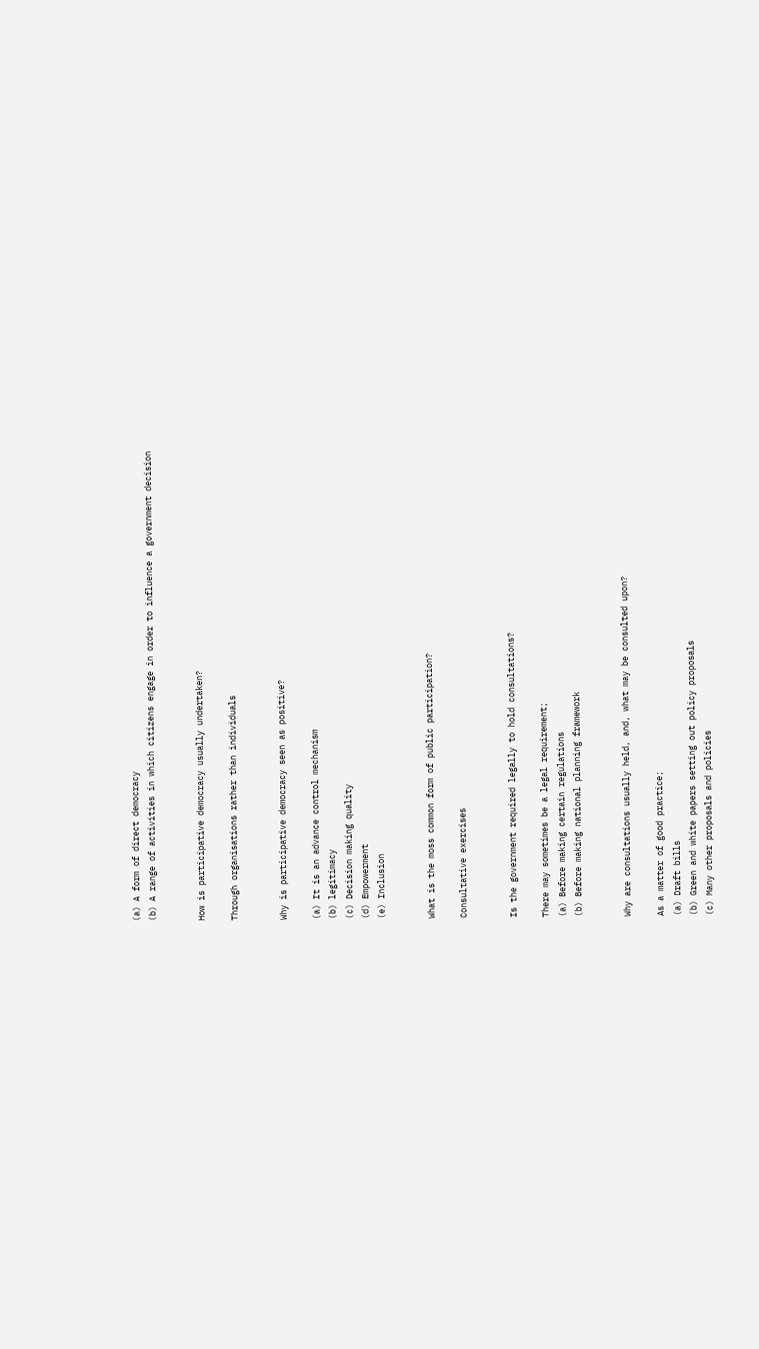(a) A form of direct democracy
(b) A range of activities in which citizens engage in order to influence a government decision


How is participative democracy usually undertaken?

Through organisations rather than individuals


Why is participative democracy seen as positive?

(a) It is an advance control mechanism
(b) legitimacy
(c) Decision making quality
(d) Empowerment
(e) Inclusion


What is the moss common form of public participation?

Consultative exercises


Is the government required legally to hold consultations?

There may sometimes be a legal requirement;
(a) Before making certain regulations
(b) Before making national planning framework


Why are consultations usually held, and, what may be consulted upon?

As a matter of good practice;
(a) Draft bills
(b) Green and white papers setting out policy proposals
(c) Many other proposals and policies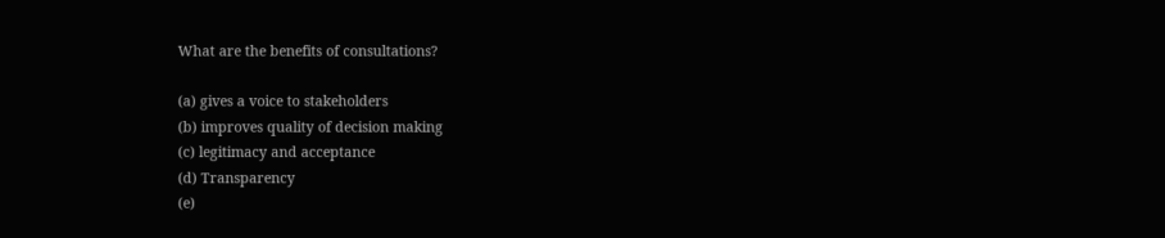What are the benefits of consultations?

(a) gives a voice to stakeholders
(b) improves quality of decision making
(c) legitimacy and acceptance
(d) Transparency
(e)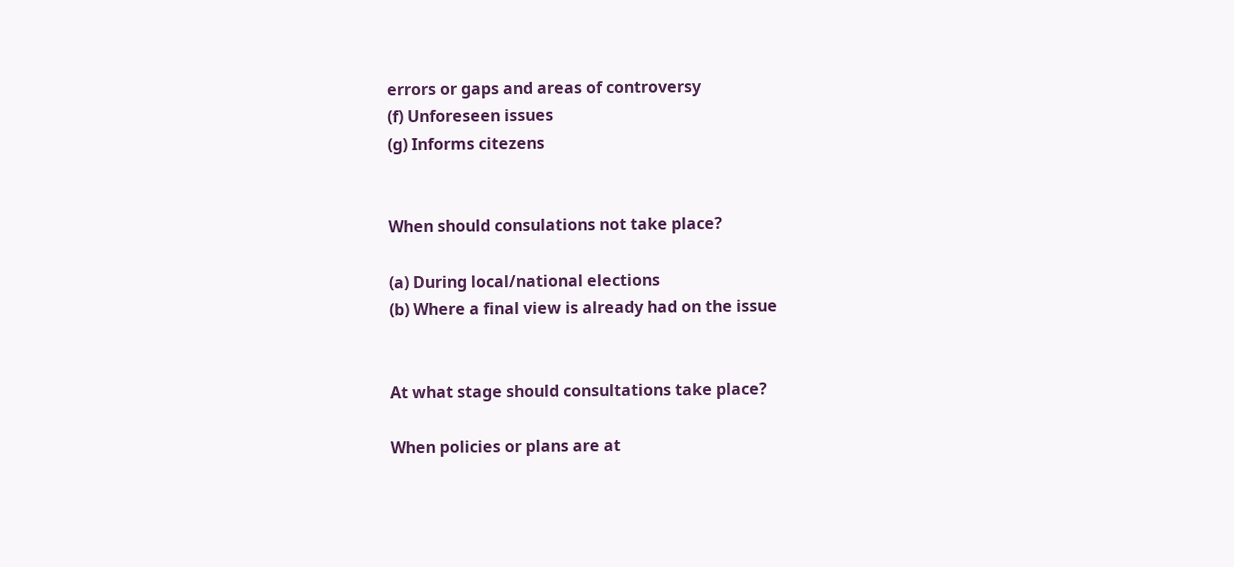errors or gaps and areas of controversy
(f) Unforeseen issues
(g) Informs citezens


When should consulations not take place?

(a) During local/national elections
(b) Where a final view is already had on the issue


At what stage should consultations take place?

When policies or plans are at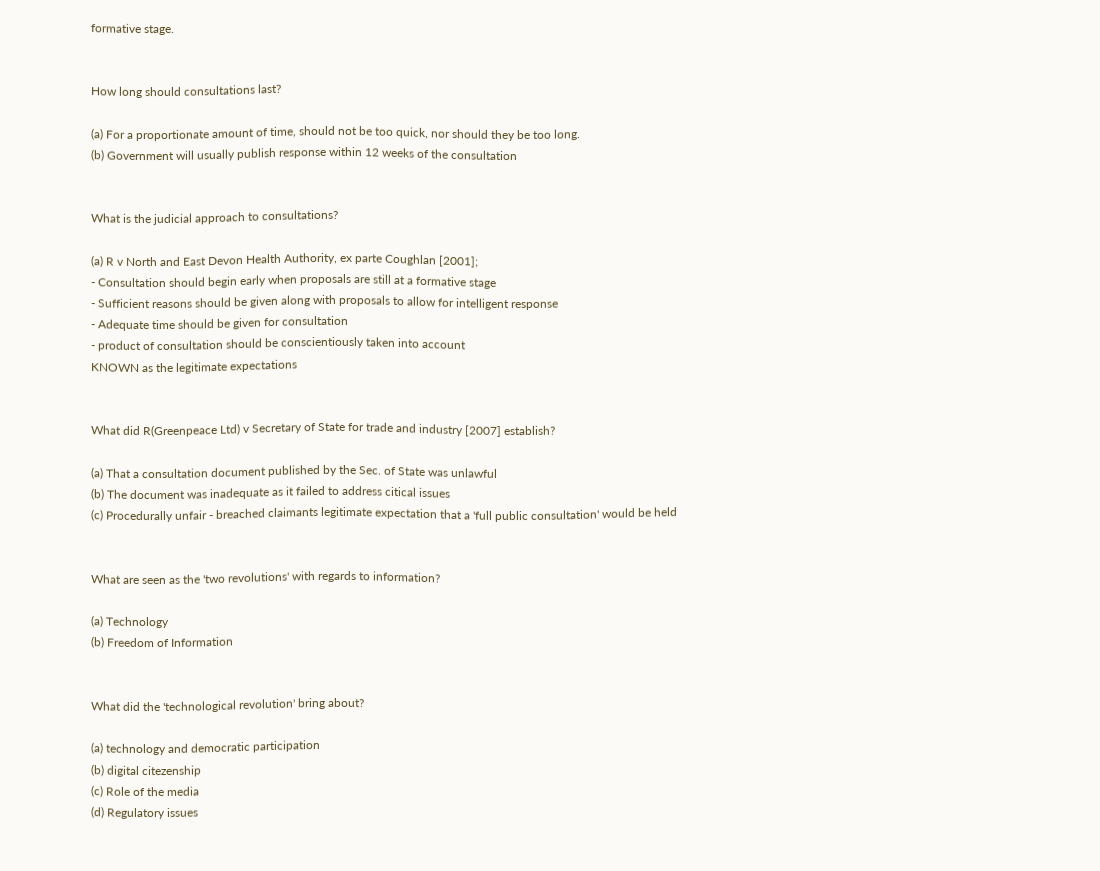formative stage.


How long should consultations last?

(a) For a proportionate amount of time, should not be too quick, nor should they be too long.
(b) Government will usually publish response within 12 weeks of the consultation


What is the judicial approach to consultations?

(a) R v North and East Devon Health Authority, ex parte Coughlan [2001];
- Consultation should begin early when proposals are still at a formative stage
- Sufficient reasons should be given along with proposals to allow for intelligent response
- Adequate time should be given for consultation
- product of consultation should be conscientiously taken into account
KNOWN as the legitimate expectations


What did R(Greenpeace Ltd) v Secretary of State for trade and industry [2007] establish?

(a) That a consultation document published by the Sec. of State was unlawful
(b) The document was inadequate as it failed to address citical issues
(c) Procedurally unfair - breached claimants legitimate expectation that a 'full public consultation' would be held


What are seen as the 'two revolutions' with regards to information?

(a) Technology
(b) Freedom of Information


What did the 'technological revolution' bring about?

(a) technology and democratic participation
(b) digital citezenship
(c) Role of the media
(d) Regulatory issues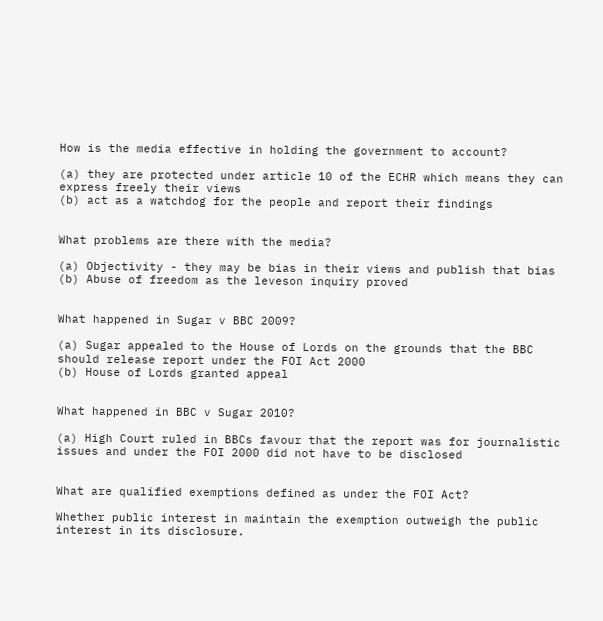How is the media effective in holding the government to account?

(a) they are protected under article 10 of the ECHR which means they can express freely their views
(b) act as a watchdog for the people and report their findings


What problems are there with the media?

(a) Objectivity - they may be bias in their views and publish that bias
(b) Abuse of freedom as the leveson inquiry proved


What happened in Sugar v BBC 2009?

(a) Sugar appealed to the House of Lords on the grounds that the BBC should release report under the FOI Act 2000
(b) House of Lords granted appeal


What happened in BBC v Sugar 2010?

(a) High Court ruled in BBCs favour that the report was for journalistic issues and under the FOI 2000 did not have to be disclosed


What are qualified exemptions defined as under the FOI Act?

Whether public interest in maintain the exemption outweigh the public interest in its disclosure.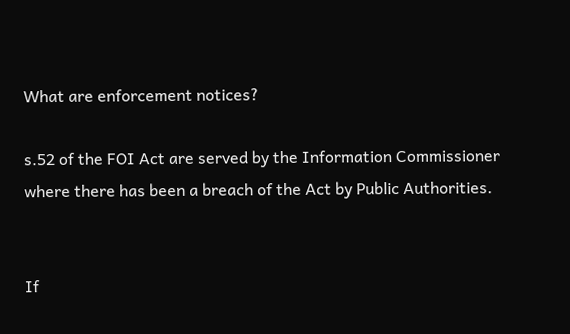What are enforcement notices?

s.52 of the FOI Act are served by the Information Commissioner where there has been a breach of the Act by Public Authorities.


If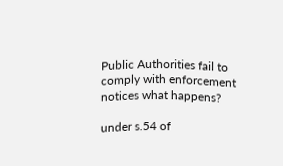Public Authorities fail to comply with enforcement notices what happens?

under s.54 of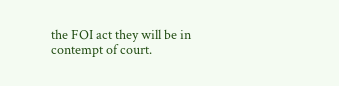the FOI act they will be in contempt of court.